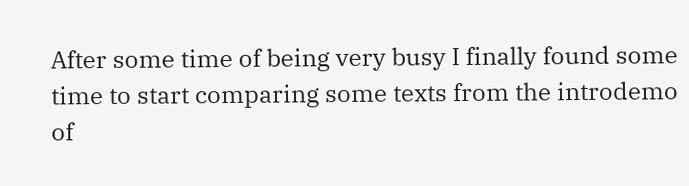After some time of being very busy I finally found some
time to start comparing some texts from the introdemo
of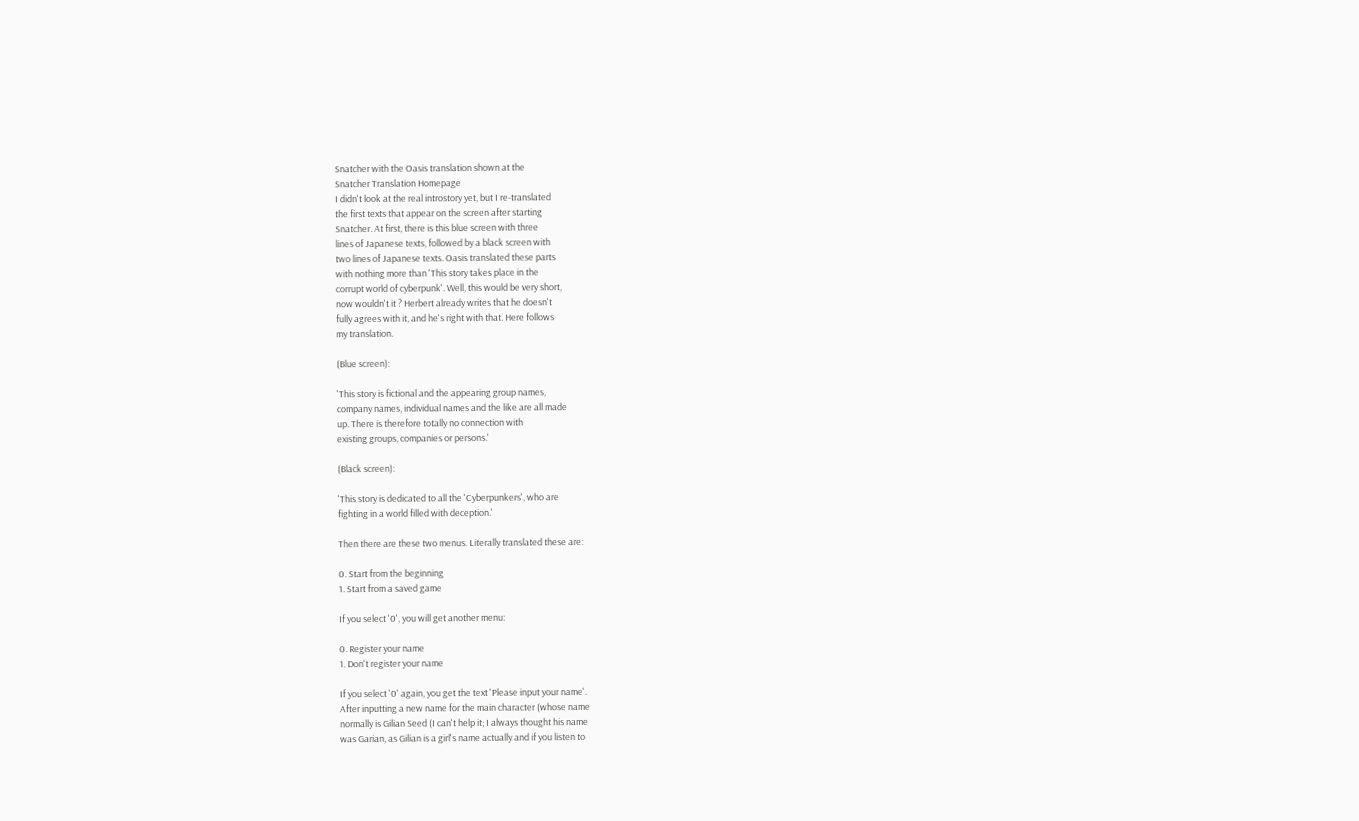Snatcher with the Oasis translation shown at the
Snatcher Translation Homepage
I didn't look at the real introstory yet, but I re-translated
the first texts that appear on the screen after starting
Snatcher. At first, there is this blue screen with three
lines of Japanese texts, followed by a black screen with
two lines of Japanese texts. Oasis translated these parts
with nothing more than 'This story takes place in the
corrupt world of cyberpunk'. Well, this would be very short,
now wouldn't it ? Herbert already writes that he doesn't
fully agrees with it, and he's right with that. Here follows
my translation.

(Blue screen):

'This story is fictional and the appearing group names,
company names, individual names and the like are all made
up. There is therefore totally no connection with
existing groups, companies or persons.'

(Black screen):

'This story is dedicated to all the 'Cyberpunkers', who are
fighting in a world filled with deception.'

Then there are these two menus. Literally translated these are:

0. Start from the beginning
1. Start from a saved game

If you select '0', you will get another menu:

0. Register your name
1. Don't register your name

If you select '0' again, you get the text 'Please input your name'.
After inputting a new name for the main character (whose name
normally is Gilian Seed (I can't help it; I always thought his name
was Garian, as Gilian is a girl's name actually and if you listen to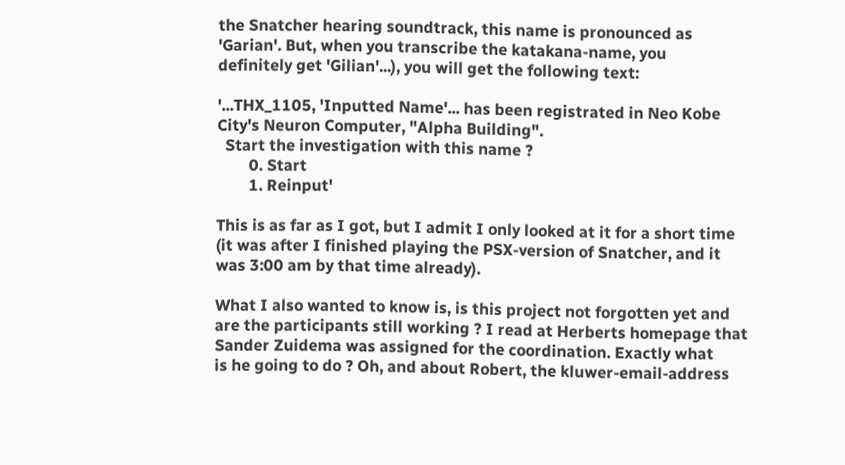the Snatcher hearing soundtrack, this name is pronounced as
'Garian'. But, when you transcribe the katakana-name, you
definitely get 'Gilian'...), you will get the following text:

'...THX_1105, 'Inputted Name'... has been registrated in Neo Kobe
City's Neuron Computer, "Alpha Building".
  Start the investigation with this name ?
        0. Start
        1. Reinput'

This is as far as I got, but I admit I only looked at it for a short time
(it was after I finished playing the PSX-version of Snatcher, and it
was 3:00 am by that time already).

What I also wanted to know is, is this project not forgotten yet and
are the participants still working ? I read at Herberts homepage that
Sander Zuidema was assigned for the coordination. Exactly what
is he going to do ? Oh, and about Robert, the kluwer-email-address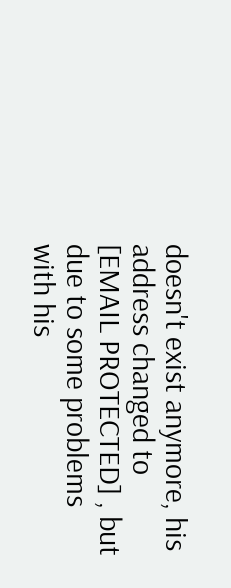doesn't exist anymore, his address changed to [EMAIL PROTECTED] , but
due to some problems with his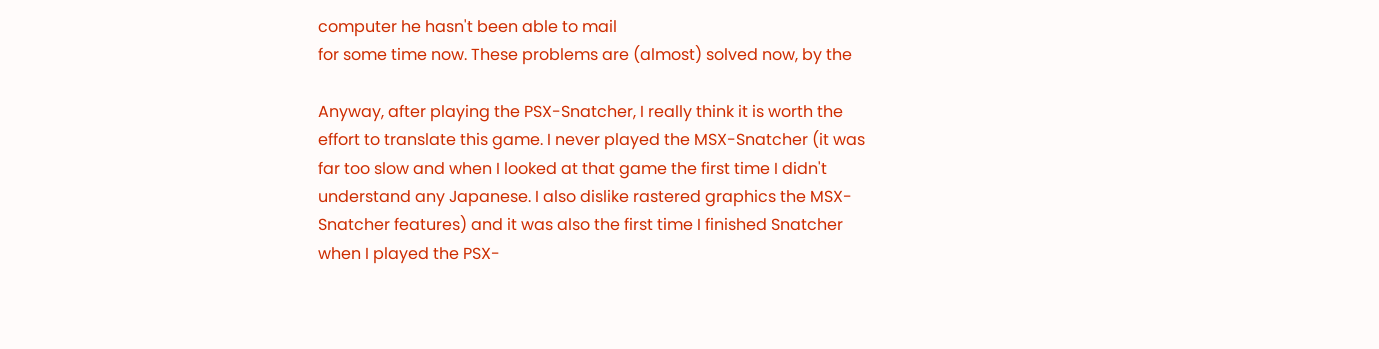computer he hasn't been able to mail
for some time now. These problems are (almost) solved now, by the

Anyway, after playing the PSX-Snatcher, I really think it is worth the
effort to translate this game. I never played the MSX-Snatcher (it was
far too slow and when I looked at that game the first time I didn't
understand any Japanese. I also dislike rastered graphics the MSX-
Snatcher features) and it was also the first time I finished Snatcher
when I played the PSX-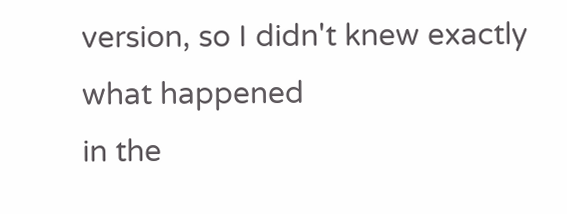version, so I didn't knew exactly what happened
in the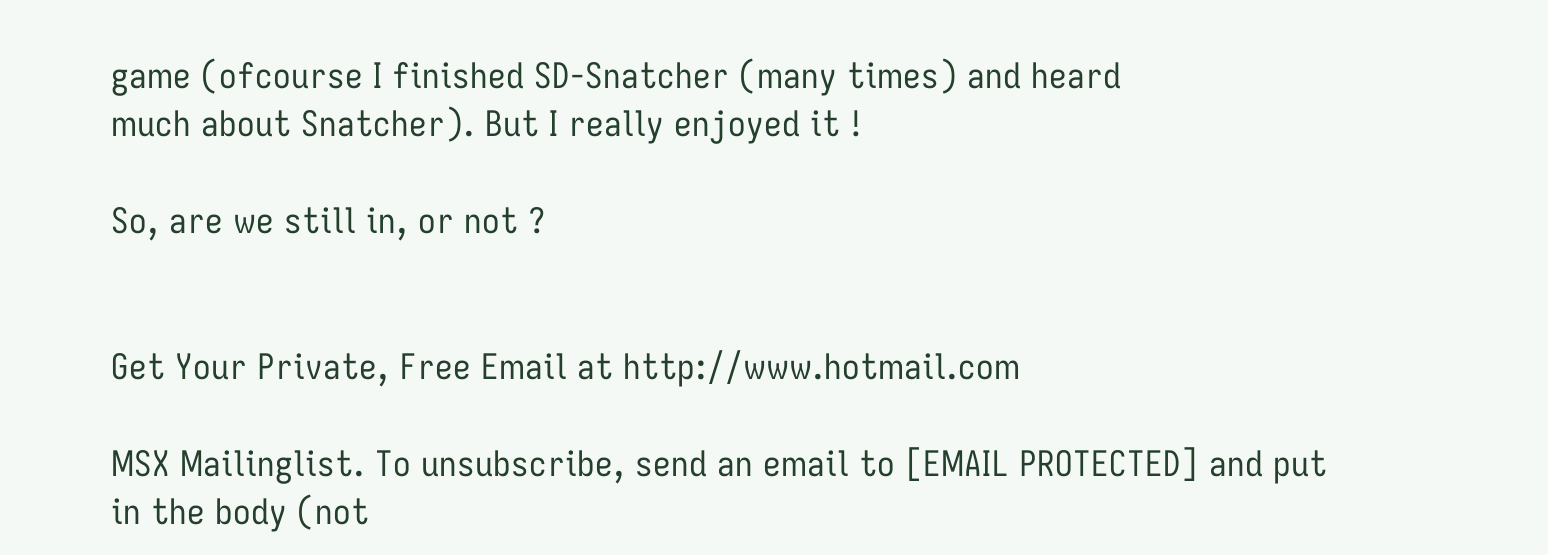game (ofcourse I finished SD-Snatcher (many times) and heard
much about Snatcher). But I really enjoyed it !

So, are we still in, or not ?


Get Your Private, Free Email at http://www.hotmail.com

MSX Mailinglist. To unsubscribe, send an email to [EMAIL PROTECTED] and put
in the body (not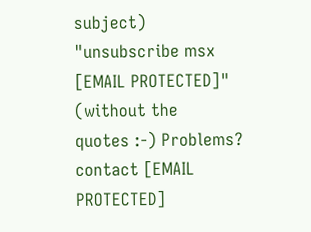subject) "unsubscribe msx [EMAIL PROTECTED]" (without the
quotes :-) Problems? contact [EMAIL PROTECTED]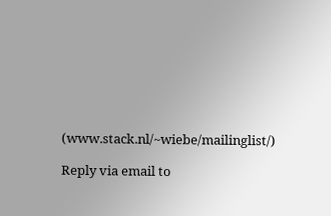(www.stack.nl/~wiebe/mailinglist/)

Reply via email to